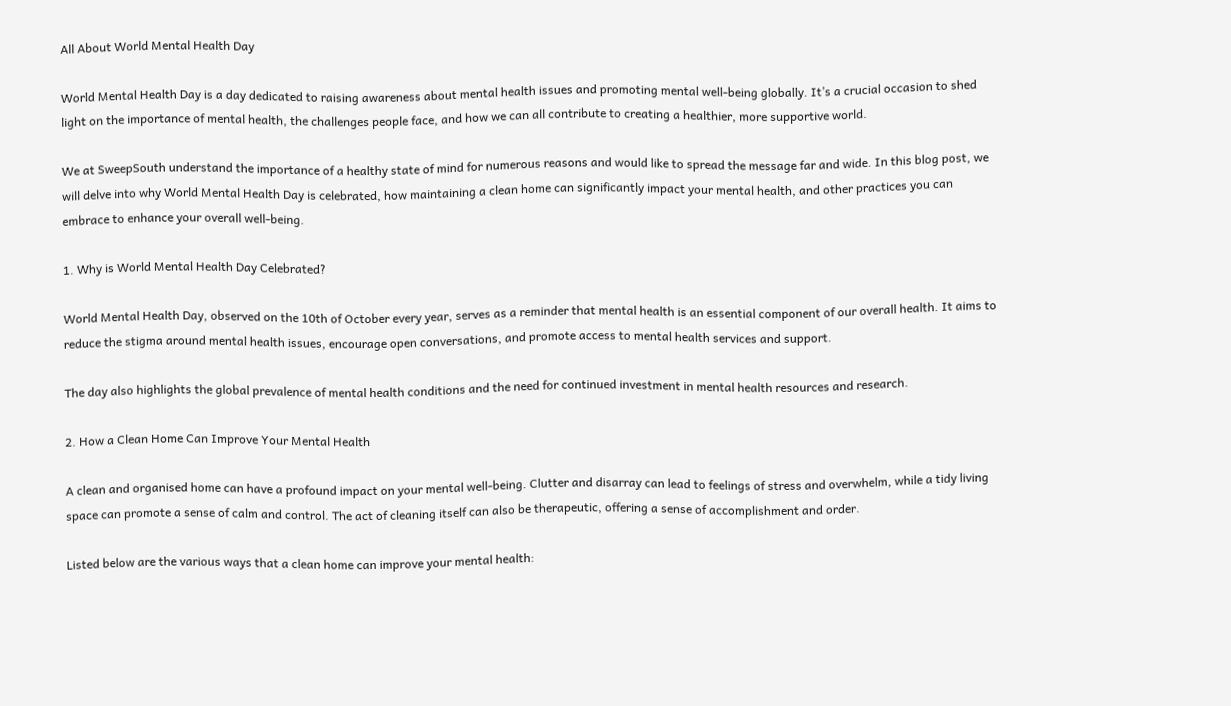All About World Mental Health Day

World Mental Health Day is a day dedicated to raising awareness about mental health issues and promoting mental well-being globally. It’s a crucial occasion to shed light on the importance of mental health, the challenges people face, and how we can all contribute to creating a healthier, more supportive world.

We at SweepSouth understand the importance of a healthy state of mind for numerous reasons and would like to spread the message far and wide. In this blog post, we will delve into why World Mental Health Day is celebrated, how maintaining a clean home can significantly impact your mental health, and other practices you can embrace to enhance your overall well-being.

1. Why is World Mental Health Day Celebrated?

World Mental Health Day, observed on the 10th of October every year, serves as a reminder that mental health is an essential component of our overall health. It aims to reduce the stigma around mental health issues, encourage open conversations, and promote access to mental health services and support.

The day also highlights the global prevalence of mental health conditions and the need for continued investment in mental health resources and research.

2. How a Clean Home Can Improve Your Mental Health

A clean and organised home can have a profound impact on your mental well-being. Clutter and disarray can lead to feelings of stress and overwhelm, while a tidy living space can promote a sense of calm and control. The act of cleaning itself can also be therapeutic, offering a sense of accomplishment and order.

Listed below are the various ways that a clean home can improve your mental health: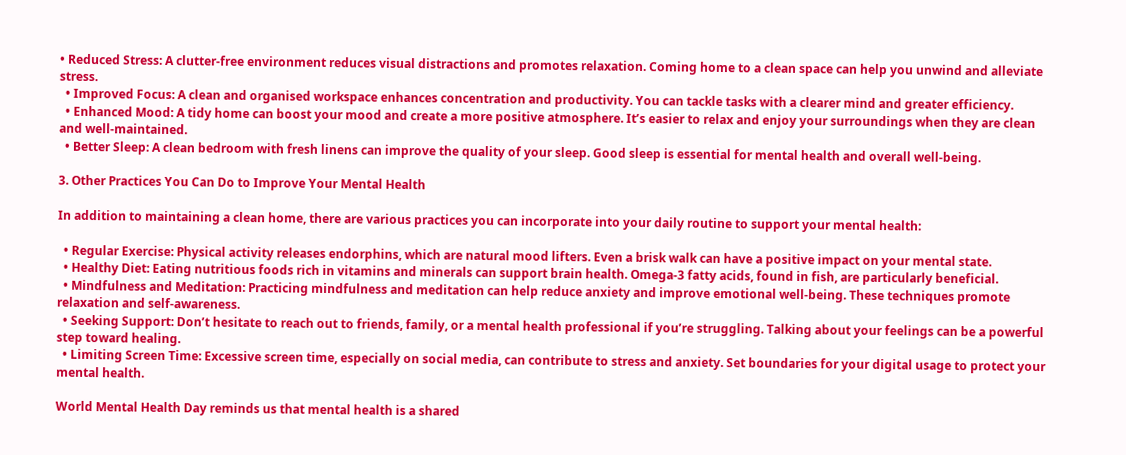• Reduced Stress: A clutter-free environment reduces visual distractions and promotes relaxation. Coming home to a clean space can help you unwind and alleviate stress.
  • Improved Focus: A clean and organised workspace enhances concentration and productivity. You can tackle tasks with a clearer mind and greater efficiency.
  • Enhanced Mood: A tidy home can boost your mood and create a more positive atmosphere. It’s easier to relax and enjoy your surroundings when they are clean and well-maintained.
  • Better Sleep: A clean bedroom with fresh linens can improve the quality of your sleep. Good sleep is essential for mental health and overall well-being.

3. Other Practices You Can Do to Improve Your Mental Health

In addition to maintaining a clean home, there are various practices you can incorporate into your daily routine to support your mental health:

  • Regular Exercise: Physical activity releases endorphins, which are natural mood lifters. Even a brisk walk can have a positive impact on your mental state.
  • Healthy Diet: Eating nutritious foods rich in vitamins and minerals can support brain health. Omega-3 fatty acids, found in fish, are particularly beneficial.
  • Mindfulness and Meditation: Practicing mindfulness and meditation can help reduce anxiety and improve emotional well-being. These techniques promote relaxation and self-awareness.
  • Seeking Support: Don’t hesitate to reach out to friends, family, or a mental health professional if you’re struggling. Talking about your feelings can be a powerful step toward healing.
  • Limiting Screen Time: Excessive screen time, especially on social media, can contribute to stress and anxiety. Set boundaries for your digital usage to protect your mental health.

World Mental Health Day reminds us that mental health is a shared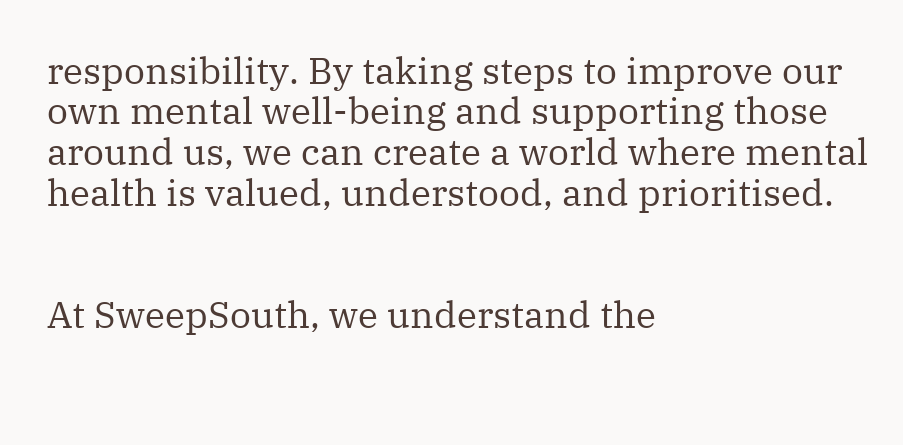responsibility. By taking steps to improve our own mental well-being and supporting those around us, we can create a world where mental health is valued, understood, and prioritised.


At SweepSouth, we understand the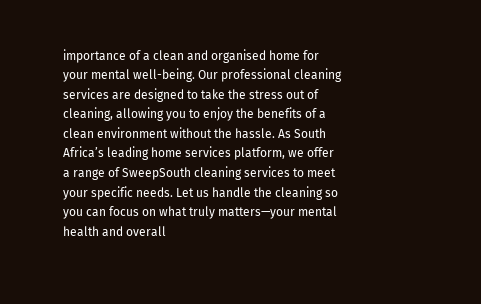importance of a clean and organised home for your mental well-being. Our professional cleaning services are designed to take the stress out of cleaning, allowing you to enjoy the benefits of a clean environment without the hassle. As South Africa’s leading home services platform, we offer a range of SweepSouth cleaning services to meet your specific needs. Let us handle the cleaning so you can focus on what truly matters—your mental health and overall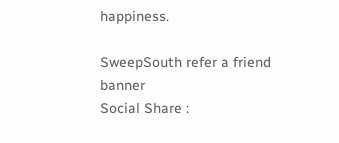happiness.

SweepSouth refer a friend banner
Social Share :